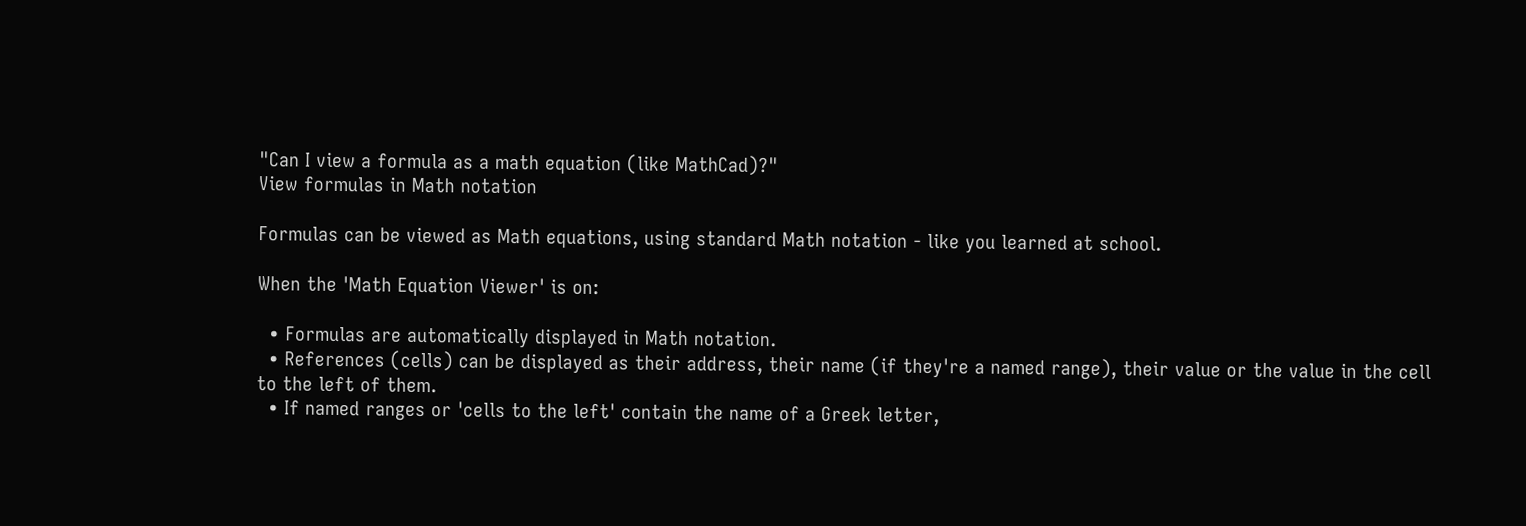"Can I view a formula as a math equation (like MathCad)?"
View formulas in Math notation

Formulas can be viewed as Math equations, using standard Math notation - like you learned at school.

When the 'Math Equation Viewer' is on:

  • Formulas are automatically displayed in Math notation.
  • References (cells) can be displayed as their address, their name (if they're a named range), their value or the value in the cell to the left of them.
  • If named ranges or 'cells to the left' contain the name of a Greek letter,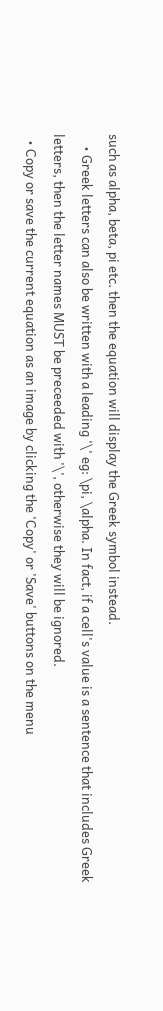such as alpha, beta, pi etc. then the equation will display the Greek symbol instead.
    • Greek letters can also be written with a leading '\' eg: \pi, \alpha. In fact, if a cell's value is a sentence that includes Greek letters, then the letter names MUST be preceeded with '\', otherwise they will be ignored.
  • Copy or save the current equation as an image by clicking the 'Copy' or 'Save' buttons on the menu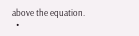above the equation.
  •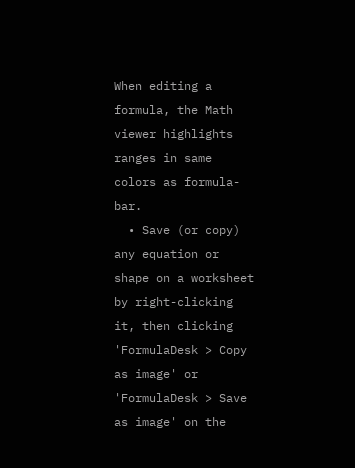When editing a formula, the Math viewer highlights ranges in same colors as formula-bar.
  • Save (or copy) any equation or shape on a worksheet by right-clicking it, then clicking 'FormulaDesk > Copy as image' or 'FormulaDesk > Save as image' on the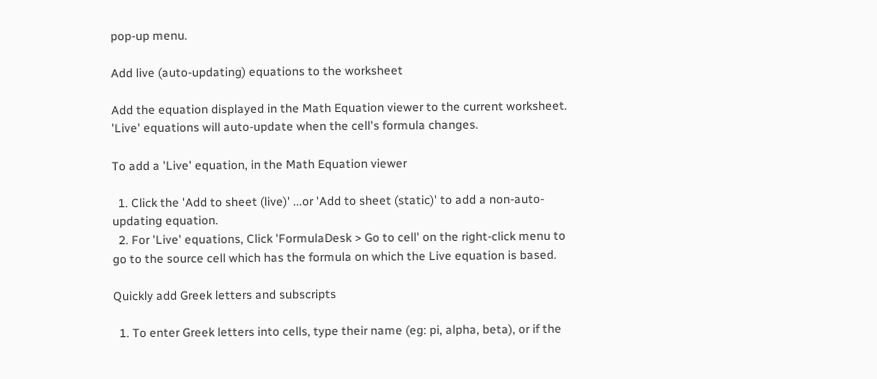pop-up menu.

Add live (auto-updating) equations to the worksheet

Add the equation displayed in the Math Equation viewer to the current worksheet. 'Live' equations will auto-update when the cell's formula changes.

To add a 'Live' equation, in the Math Equation viewer

  1. Click the 'Add to sheet (live)' ...or 'Add to sheet (static)' to add a non-auto-updating equation.
  2. For 'Live' equations, Click 'FormulaDesk > Go to cell' on the right-click menu to go to the source cell which has the formula on which the Live equation is based.

Quickly add Greek letters and subscripts

  1. To enter Greek letters into cells, type their name (eg: pi, alpha, beta), or if the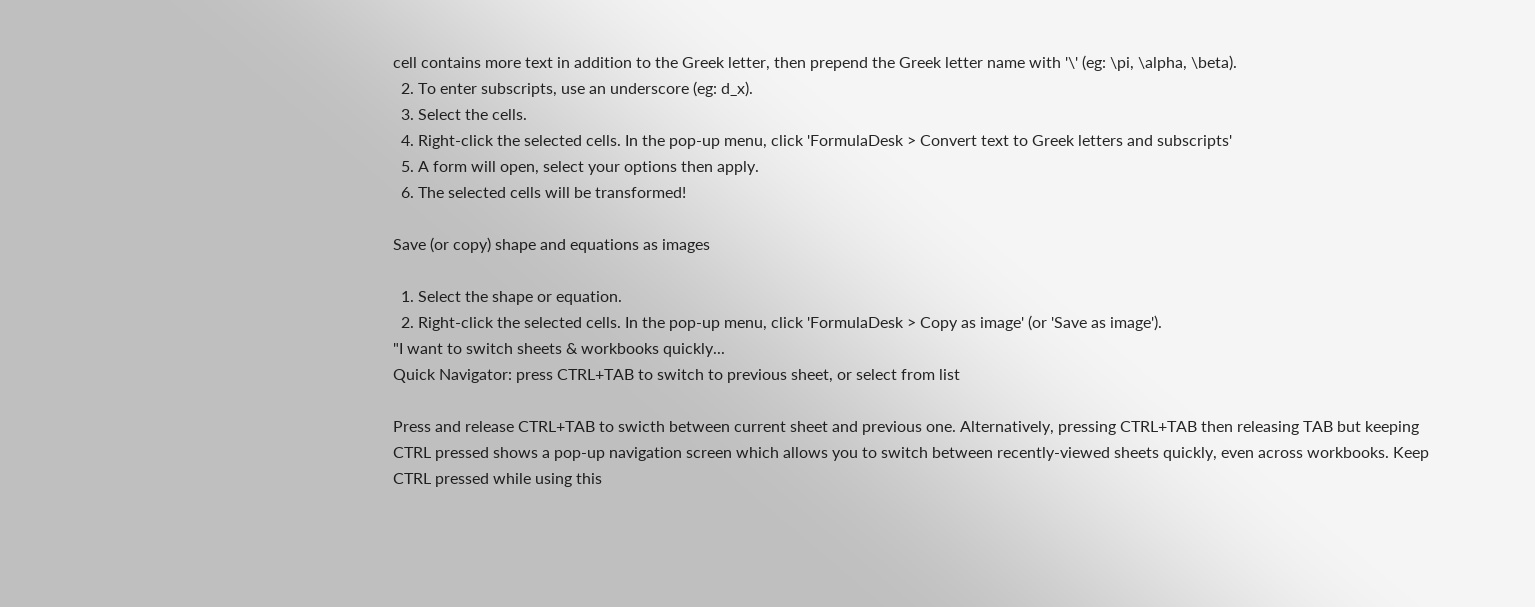cell contains more text in addition to the Greek letter, then prepend the Greek letter name with '\' (eg: \pi, \alpha, \beta).
  2. To enter subscripts, use an underscore (eg: d_x).
  3. Select the cells.
  4. Right-click the selected cells. In the pop-up menu, click 'FormulaDesk > Convert text to Greek letters and subscripts'
  5. A form will open, select your options then apply.
  6. The selected cells will be transformed!

Save (or copy) shape and equations as images

  1. Select the shape or equation.
  2. Right-click the selected cells. In the pop-up menu, click 'FormulaDesk > Copy as image' (or 'Save as image').
"I want to switch sheets & workbooks quickly...
Quick Navigator: press CTRL+TAB to switch to previous sheet, or select from list

Press and release CTRL+TAB to swicth between current sheet and previous one. Alternatively, pressing CTRL+TAB then releasing TAB but keeping CTRL pressed shows a pop-up navigation screen which allows you to switch between recently-viewed sheets quickly, even across workbooks. Keep CTRL pressed while using this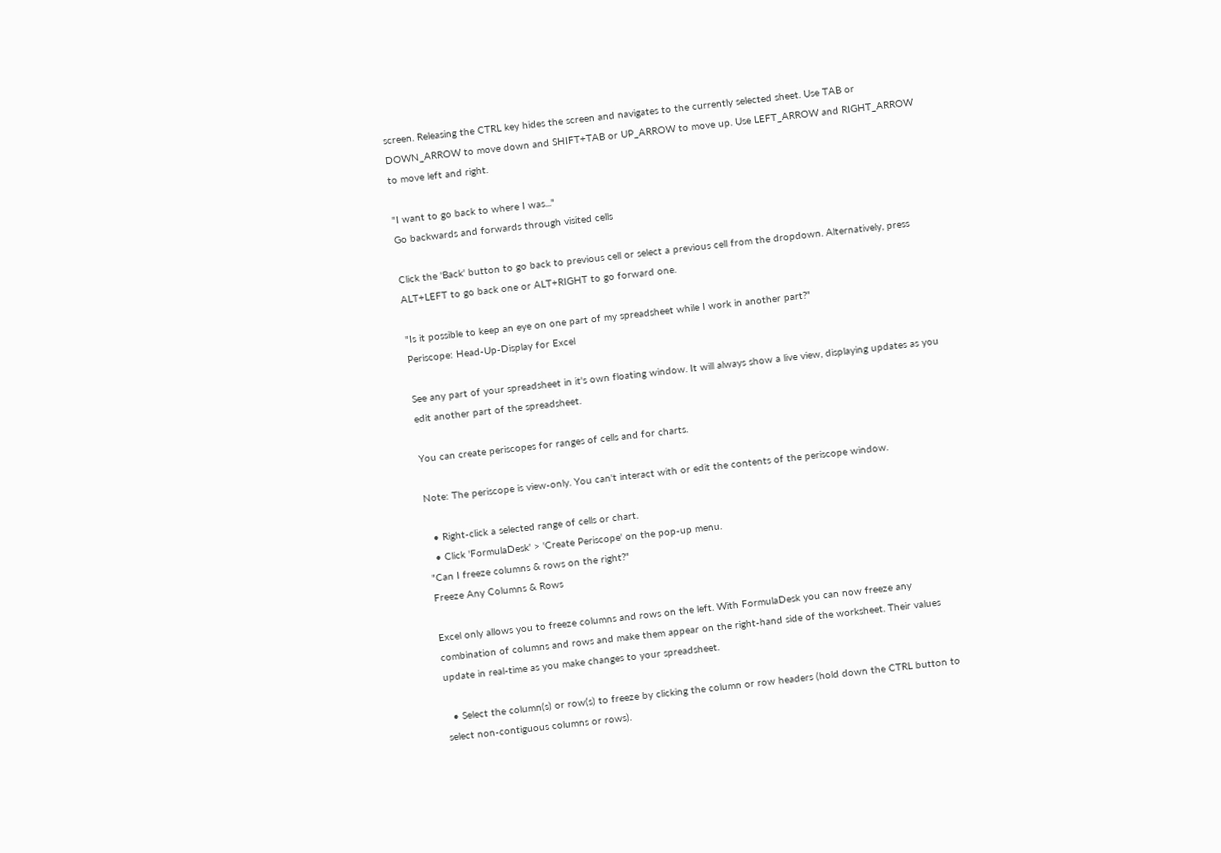screen. Releasing the CTRL key hides the screen and navigates to the currently selected sheet. Use TAB or DOWN_ARROW to move down and SHIFT+TAB or UP_ARROW to move up. Use LEFT_ARROW and RIGHT_ARROW to move left and right.

"I want to go back to where I was..."
Go backwards and forwards through visited cells

Click the 'Back' button to go back to previous cell or select a previous cell from the dropdown. Alternatively, press ALT+LEFT to go back one or ALT+RIGHT to go forward one.

"Is it possible to keep an eye on one part of my spreadsheet while I work in another part?"
Periscope: Head-Up-Display for Excel

See any part of your spreadsheet in it's own floating window. It will always show a live view, displaying updates as you edit another part of the spreadsheet.

You can create periscopes for ranges of cells and for charts.

Note: The periscope is view-only. You can't interact with or edit the contents of the periscope window.

  • Right-click a selected range of cells or chart.
  • Click 'FormulaDesk' > 'Create Periscope' on the pop-up menu.
"Can I freeze columns & rows on the right?"
Freeze Any Columns & Rows

Excel only allows you to freeze columns and rows on the left. With FormulaDesk you can now freeze any combination of columns and rows and make them appear on the right-hand side of the worksheet. Their values update in real-time as you make changes to your spreadsheet.

  • Select the column(s) or row(s) to freeze by clicking the column or row headers (hold down the CTRL button to select non-contiguous columns or rows).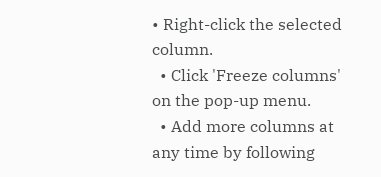• Right-click the selected column.
  • Click 'Freeze columns' on the pop-up menu.
  • Add more columns at any time by following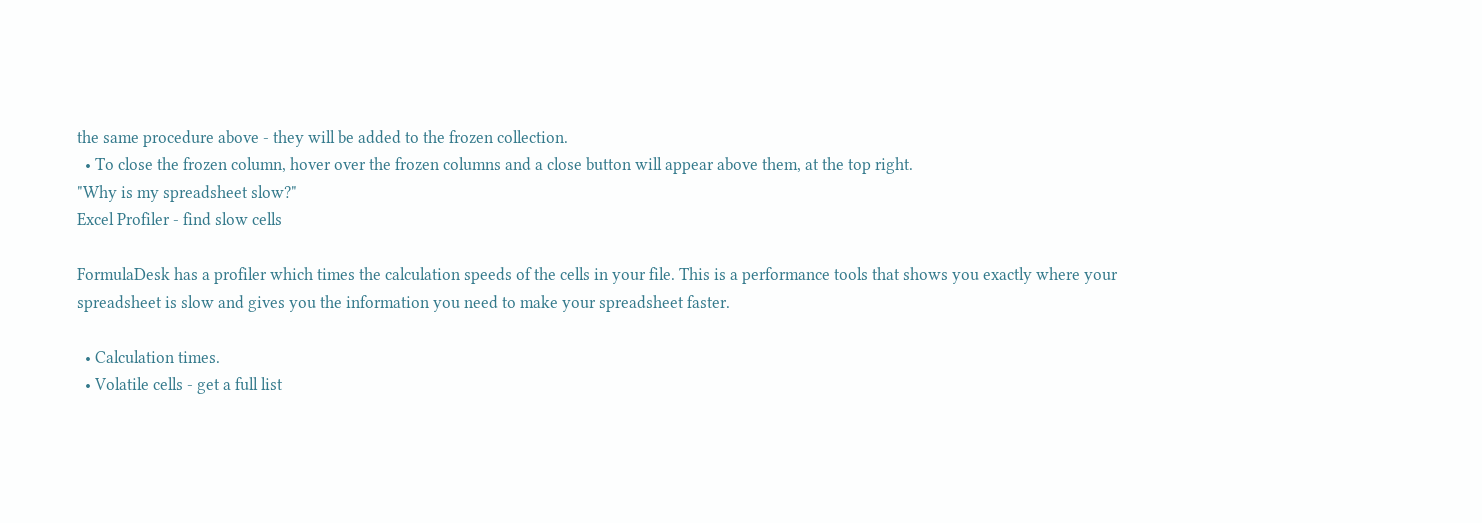the same procedure above - they will be added to the frozen collection.
  • To close the frozen column, hover over the frozen columns and a close button will appear above them, at the top right.
"Why is my spreadsheet slow?"
Excel Profiler - find slow cells

FormulaDesk has a profiler which times the calculation speeds of the cells in your file. This is a performance tools that shows you exactly where your spreadsheet is slow and gives you the information you need to make your spreadsheet faster.

  • Calculation times.
  • Volatile cells - get a full list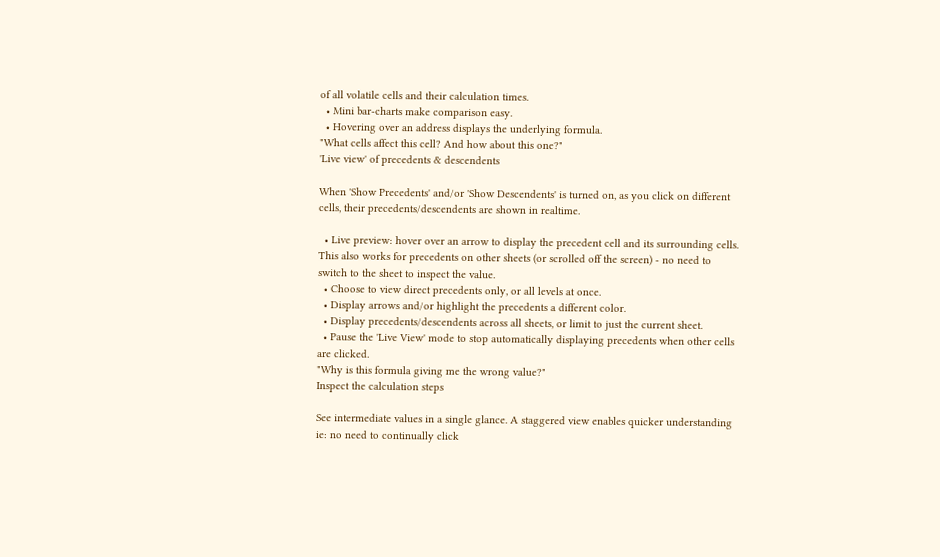of all volatile cells and their calculation times.
  • Mini bar-charts make comparison easy.
  • Hovering over an address displays the underlying formula.
"What cells affect this cell? And how about this one?"
'Live view' of precedents & descendents

When 'Show Precedents' and/or 'Show Descendents' is turned on, as you click on different cells, their precedents/descendents are shown in realtime.

  • Live preview: hover over an arrow to display the precedent cell and its surrounding cells. This also works for precedents on other sheets (or scrolled off the screen) - no need to switch to the sheet to inspect the value.
  • Choose to view direct precedents only, or all levels at once.
  • Display arrows and/or highlight the precedents a different color.
  • Display precedents/descendents across all sheets, or limit to just the current sheet.
  • Pause the 'Live View' mode to stop automatically displaying precedents when other cells are clicked.
"Why is this formula giving me the wrong value?"
Inspect the calculation steps

See intermediate values in a single glance. A staggered view enables quicker understanding ie: no need to continually click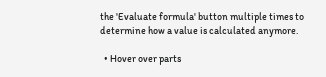the 'Evaluate formula' button multiple times to determine how a value is calculated anymore.

  • Hover over parts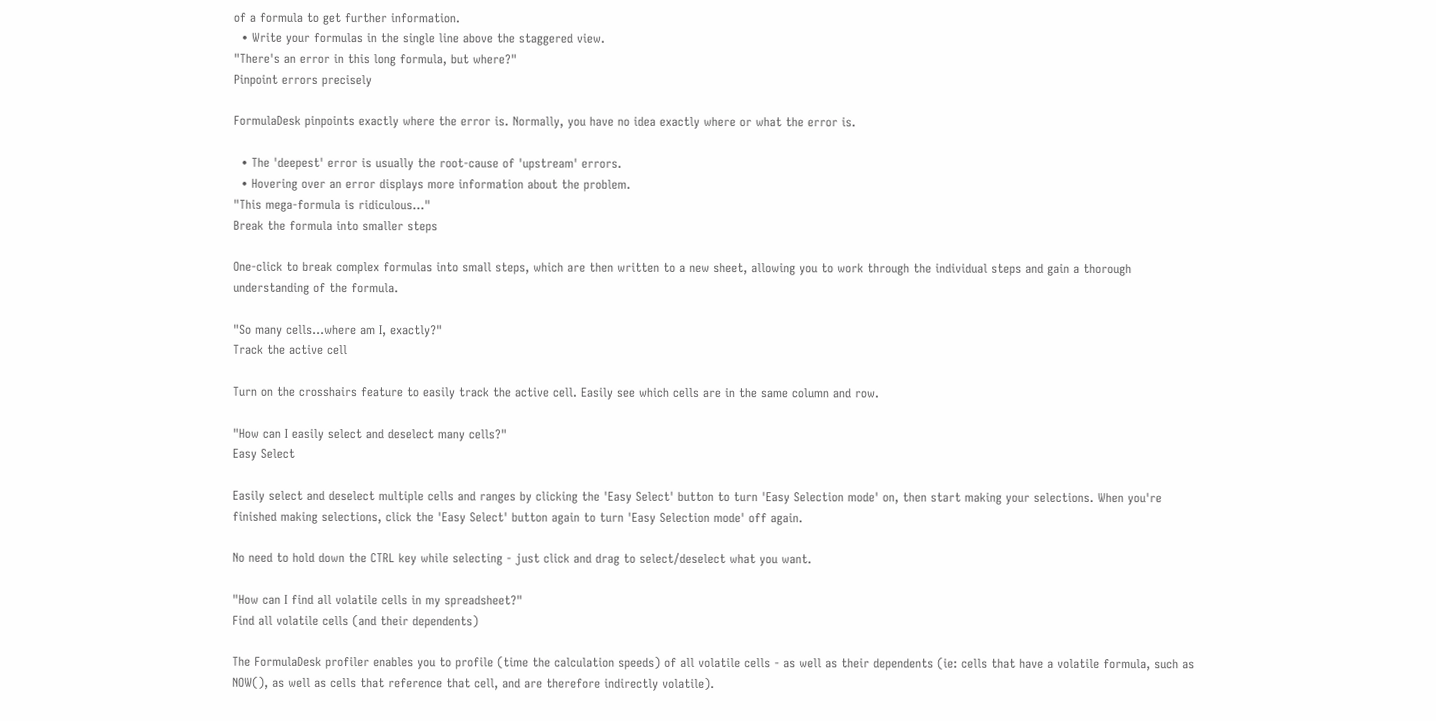of a formula to get further information.
  • Write your formulas in the single line above the staggered view.
"There's an error in this long formula, but where?"
Pinpoint errors precisely

FormulaDesk pinpoints exactly where the error is. Normally, you have no idea exactly where or what the error is.

  • The 'deepest' error is usually the root-cause of 'upstream' errors.
  • Hovering over an error displays more information about the problem.
"This mega-formula is ridiculous..."
Break the formula into smaller steps

One-click to break complex formulas into small steps, which are then written to a new sheet, allowing you to work through the individual steps and gain a thorough understanding of the formula.

"So many cells...where am I, exactly?"
Track the active cell

Turn on the crosshairs feature to easily track the active cell. Easily see which cells are in the same column and row.

"How can I easily select and deselect many cells?"
Easy Select

Easily select and deselect multiple cells and ranges by clicking the 'Easy Select' button to turn 'Easy Selection mode' on, then start making your selections. When you're finished making selections, click the 'Easy Select' button again to turn 'Easy Selection mode' off again.

No need to hold down the CTRL key while selecting - just click and drag to select/deselect what you want.

"How can I find all volatile cells in my spreadsheet?"
Find all volatile cells (and their dependents)

The FormulaDesk profiler enables you to profile (time the calculation speeds) of all volatile cells - as well as their dependents (ie: cells that have a volatile formula, such as NOW(), as well as cells that reference that cell, and are therefore indirectly volatile).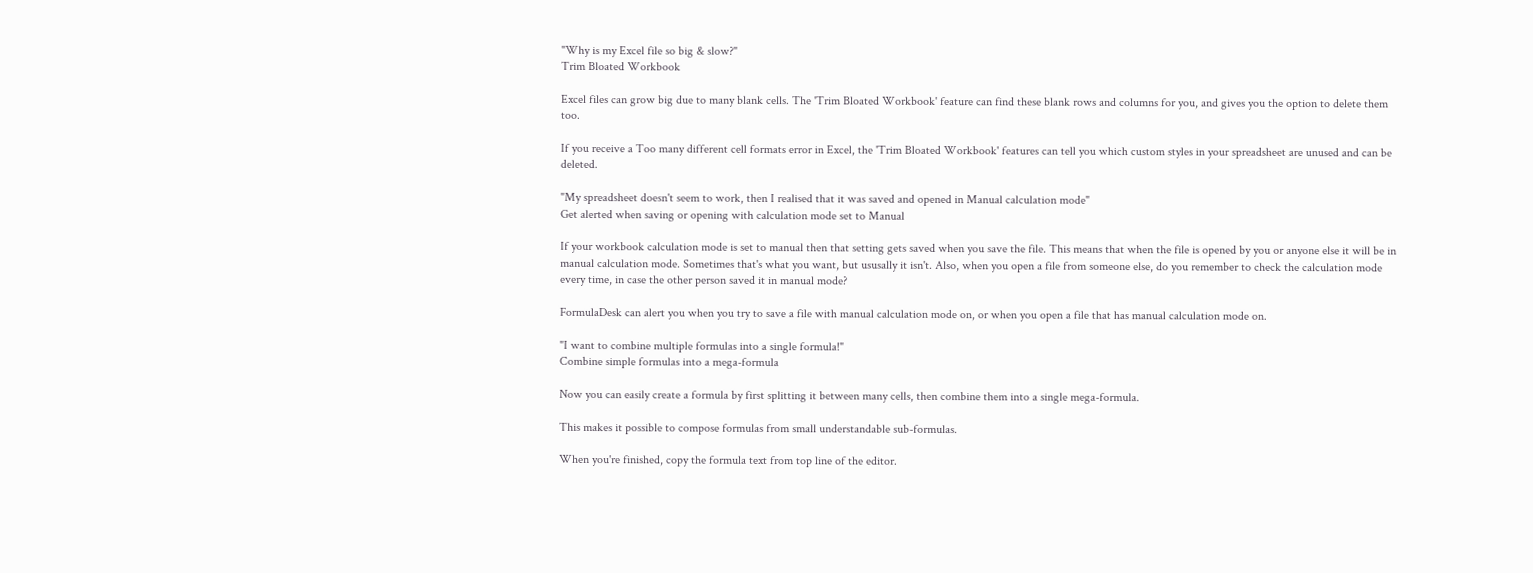"Why is my Excel file so big & slow?"
Trim Bloated Workbook

Excel files can grow big due to many blank cells. The 'Trim Bloated Workbook' feature can find these blank rows and columns for you, and gives you the option to delete them too.

If you receive a Too many different cell formats error in Excel, the 'Trim Bloated Workbook' features can tell you which custom styles in your spreadsheet are unused and can be deleted.

"My spreadsheet doesn't seem to work, then I realised that it was saved and opened in Manual calculation mode"
Get alerted when saving or opening with calculation mode set to Manual

If your workbook calculation mode is set to manual then that setting gets saved when you save the file. This means that when the file is opened by you or anyone else it will be in manual calculation mode. Sometimes that's what you want, but ususally it isn't. Also, when you open a file from someone else, do you remember to check the calculation mode every time, in case the other person saved it in manual mode?

FormulaDesk can alert you when you try to save a file with manual calculation mode on, or when you open a file that has manual calculation mode on.

"I want to combine multiple formulas into a single formula!"
Combine simple formulas into a mega-formula

Now you can easily create a formula by first splitting it between many cells, then combine them into a single mega-formula.

This makes it possible to compose formulas from small understandable sub-formulas.

When you're finished, copy the formula text from top line of the editor.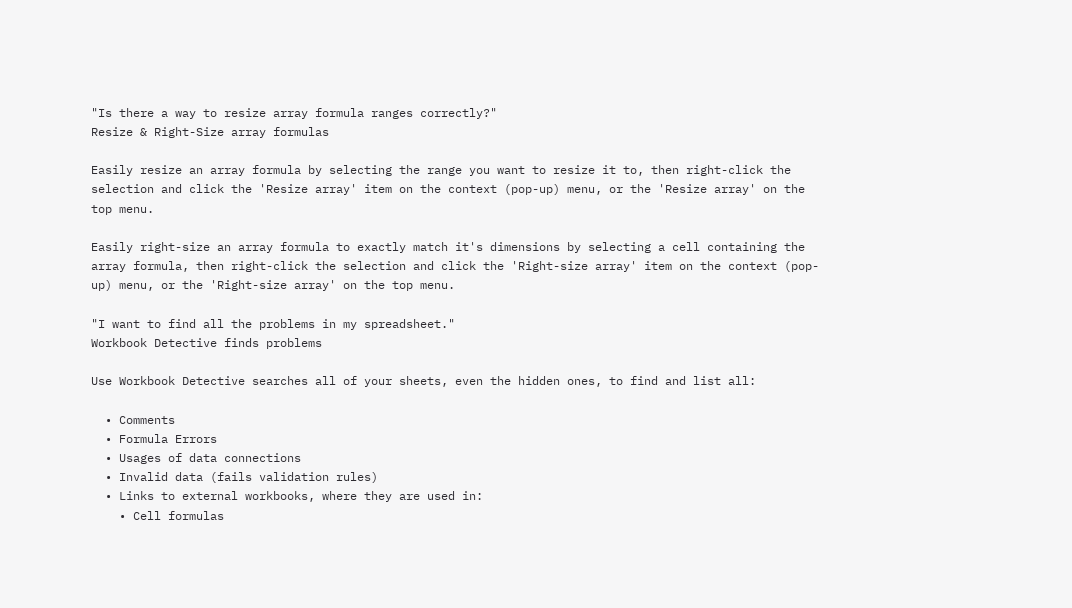"Is there a way to resize array formula ranges correctly?"
Resize & Right-Size array formulas

Easily resize an array formula by selecting the range you want to resize it to, then right-click the selection and click the 'Resize array' item on the context (pop-up) menu, or the 'Resize array' on the top menu.

Easily right-size an array formula to exactly match it's dimensions by selecting a cell containing the array formula, then right-click the selection and click the 'Right-size array' item on the context (pop-up) menu, or the 'Right-size array' on the top menu.

"I want to find all the problems in my spreadsheet."
Workbook Detective finds problems

Use Workbook Detective searches all of your sheets, even the hidden ones, to find and list all:

  • Comments
  • Formula Errors
  • Usages of data connections
  • Invalid data (fails validation rules)
  • Links to external workbooks, where they are used in:
    • Cell formulas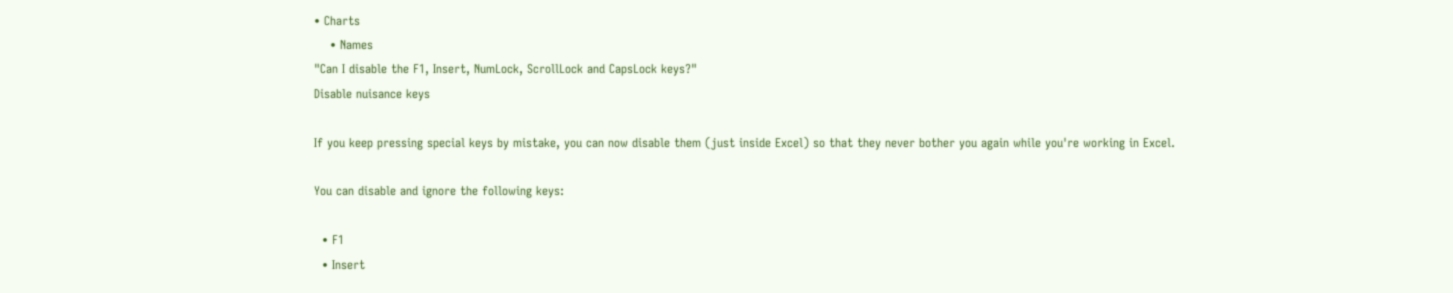• Charts
    • Names
"Can I disable the F1, Insert, NumLock, ScrollLock and CapsLock keys?"
Disable nuisance keys

If you keep pressing special keys by mistake, you can now disable them (just inside Excel) so that they never bother you again while you're working in Excel.

You can disable and ignore the following keys:

  • F1
  • Insert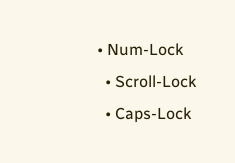• Num-Lock
  • Scroll-Lock
  • Caps-Lock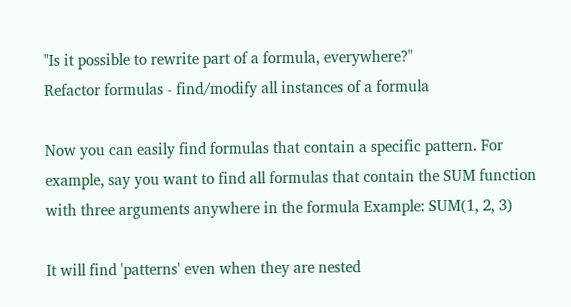"Is it possible to rewrite part of a formula, everywhere?"
Refactor formulas - find/modify all instances of a formula

Now you can easily find formulas that contain a specific pattern. For example, say you want to find all formulas that contain the SUM function with three arguments anywhere in the formula Example: SUM(1, 2, 3)

It will find 'patterns' even when they are nested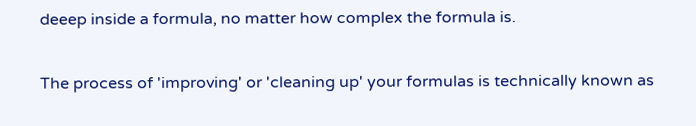deeep inside a formula, no matter how complex the formula is.

The process of 'improving' or 'cleaning up' your formulas is technically known as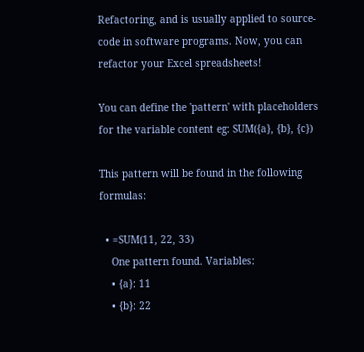Refactoring, and is usually applied to source-code in software programs. Now, you can refactor your Excel spreadsheets!

You can define the 'pattern' with placeholders for the variable content eg: SUM({a}, {b}, {c})

This pattern will be found in the following formulas:

  • =SUM(11, 22, 33)
    One pattern found. Variables:
    • {a}: 11
    • {b}: 22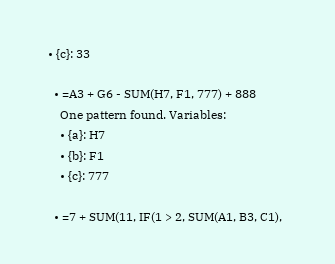• {c}: 33

  • =A3 + G6 - SUM(H7, F1, 777) + 888
    One pattern found. Variables:
    • {a}: H7
    • {b}: F1
    • {c}: 777

  • =7 + SUM(11, IF(1 > 2, SUM(A1, B3, C1),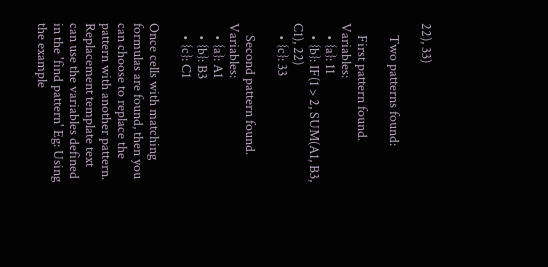22), 33)

    Two patterns found:

    First pattern found. Variables:
    • {a}: 11
    • {b}: IF(1 > 2, SUM(A1, B3, C1), 22)
    • {c}: 33

    Second pattern found. Variables:
    • {a}: A1
    • {b}: B3
    • {c}: C1

Once cells with matching formulas are found, then you can choose to replace the pattern with another pattern. Replacement template text can use the variables defined in the 'find pattern' Eg: Using the example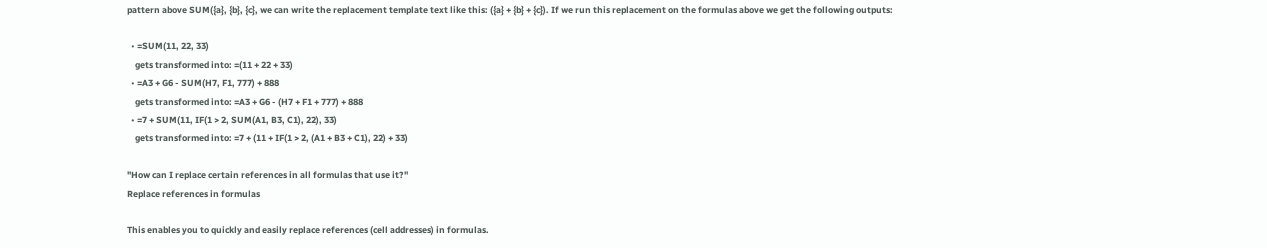pattern above SUM({a}, {b}, {c}, we can write the replacement template text like this: ({a} + {b} + {c}). If we run this replacement on the formulas above we get the following outputs:

  • =SUM(11, 22, 33)
    gets transformed into: =(11 + 22 + 33)
  • =A3 + G6 - SUM(H7, F1, 777) + 888
    gets transformed into: =A3 + G6 - (H7 + F1 + 777) + 888
  • =7 + SUM(11, IF(1 > 2, SUM(A1, B3, C1), 22), 33)
    gets transformed into: =7 + (11 + IF(1 > 2, (A1 + B3 + C1), 22) + 33)

"How can I replace certain references in all formulas that use it?"
Replace references in formulas

This enables you to quickly and easily replace references (cell addresses) in formulas.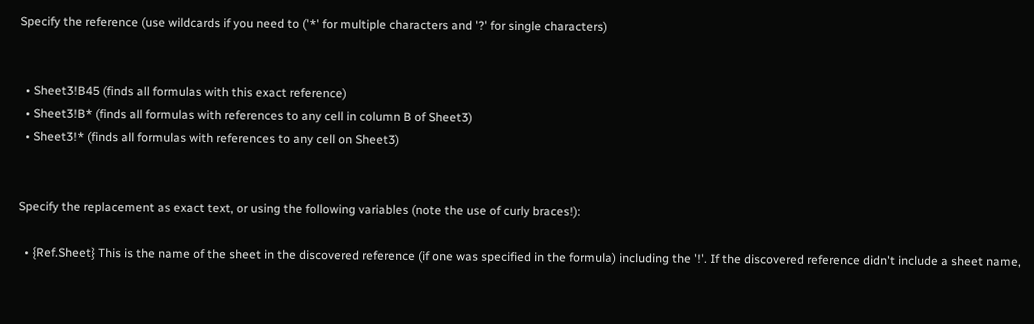Specify the reference (use wildcards if you need to ('*' for multiple characters and '?' for single characters)


  • Sheet3!B45 (finds all formulas with this exact reference)
  • Sheet3!B* (finds all formulas with references to any cell in column B of Sheet3)
  • Sheet3!* (finds all formulas with references to any cell on Sheet3)


Specify the replacement as exact text, or using the following variables (note the use of curly braces!):

  • {Ref.Sheet} This is the name of the sheet in the discovered reference (if one was specified in the formula) including the '!'. If the discovered reference didn't include a sheet name,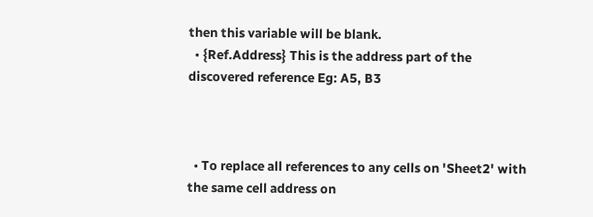then this variable will be blank.
  • {Ref.Address} This is the address part of the discovered reference Eg: A5, B3



  • To replace all references to any cells on 'Sheet2' with the same cell address on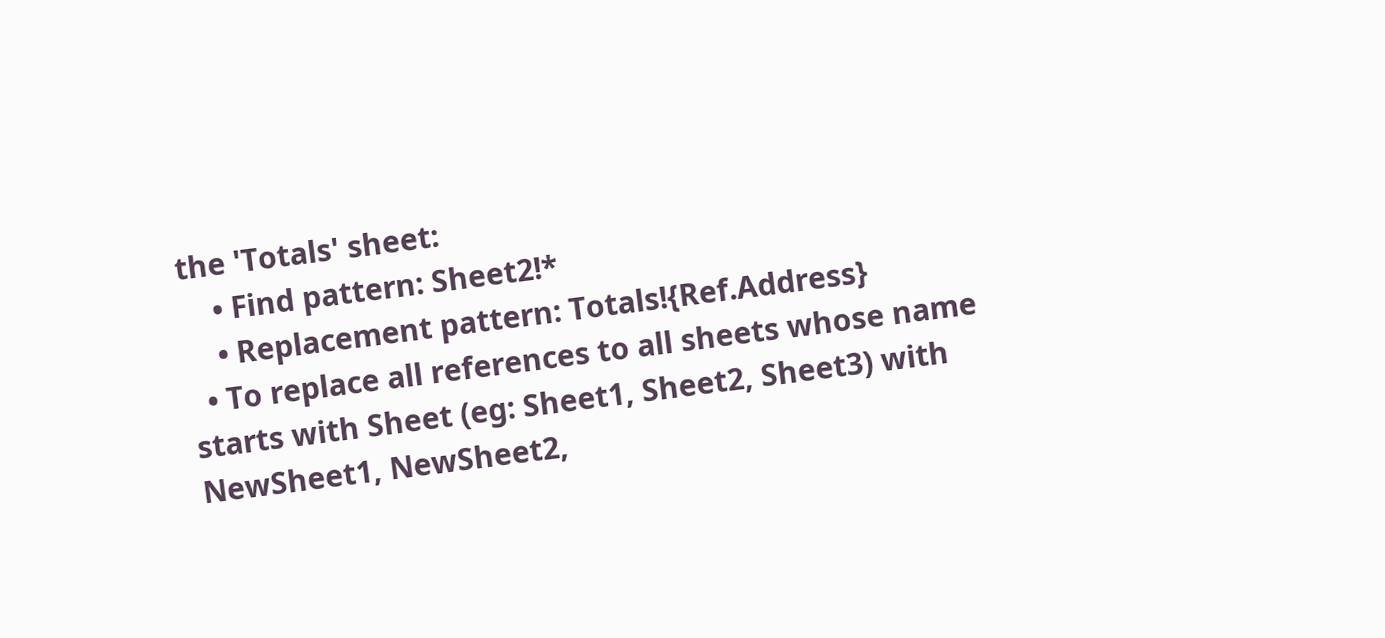the 'Totals' sheet:
    • Find pattern: Sheet2!*
    • Replacement pattern: Totals!{Ref.Address}
  • To replace all references to all sheets whose name starts with Sheet (eg: Sheet1, Sheet2, Sheet3) with NewSheet1, NewSheet2,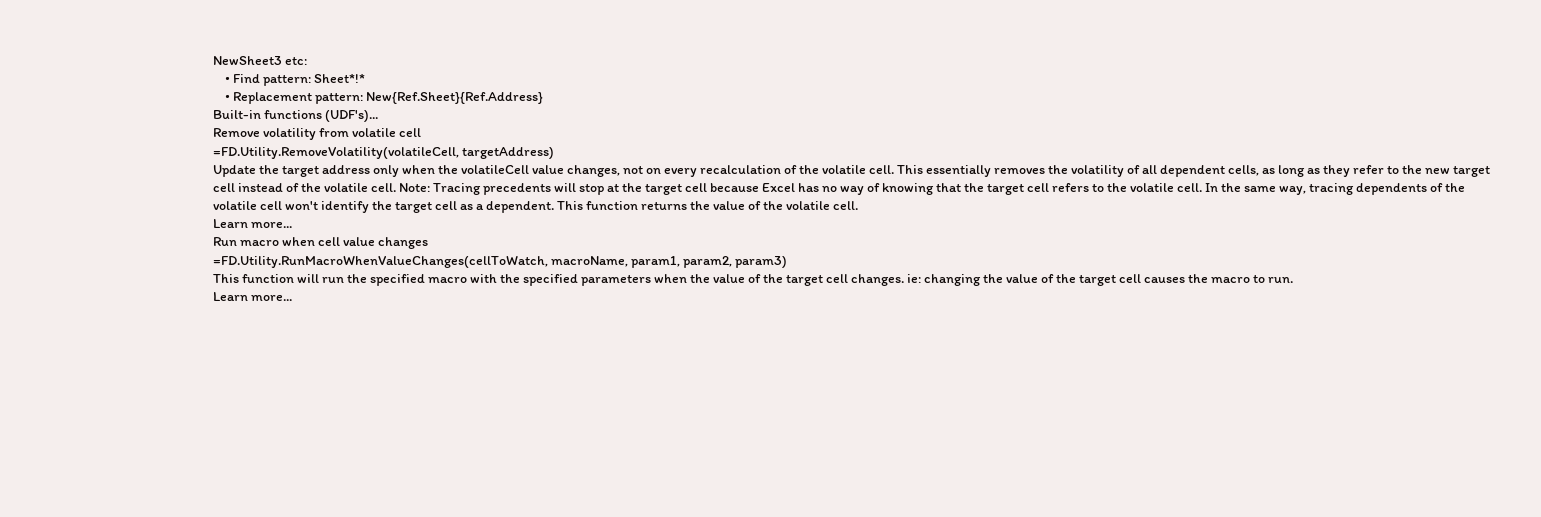NewSheet3 etc:
    • Find pattern: Sheet*!*
    • Replacement pattern: New{Ref.Sheet}{Ref.Address}
Built-in functions (UDF's)...
Remove volatility from volatile cell
=FD.Utility.RemoveVolatility(volatileCell, targetAddress)
Update the target address only when the volatileCell value changes, not on every recalculation of the volatile cell. This essentially removes the volatility of all dependent cells, as long as they refer to the new target cell instead of the volatile cell. Note: Tracing precedents will stop at the target cell because Excel has no way of knowing that the target cell refers to the volatile cell. In the same way, tracing dependents of the volatile cell won't identify the target cell as a dependent. This function returns the value of the volatile cell.
Learn more...
Run macro when cell value changes
=FD.Utility.RunMacroWhenValueChanges(cellToWatch, macroName, param1, param2, param3)
This function will run the specified macro with the specified parameters when the value of the target cell changes. ie: changing the value of the target cell causes the macro to run.
Learn more...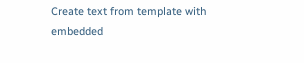Create text from template with embedded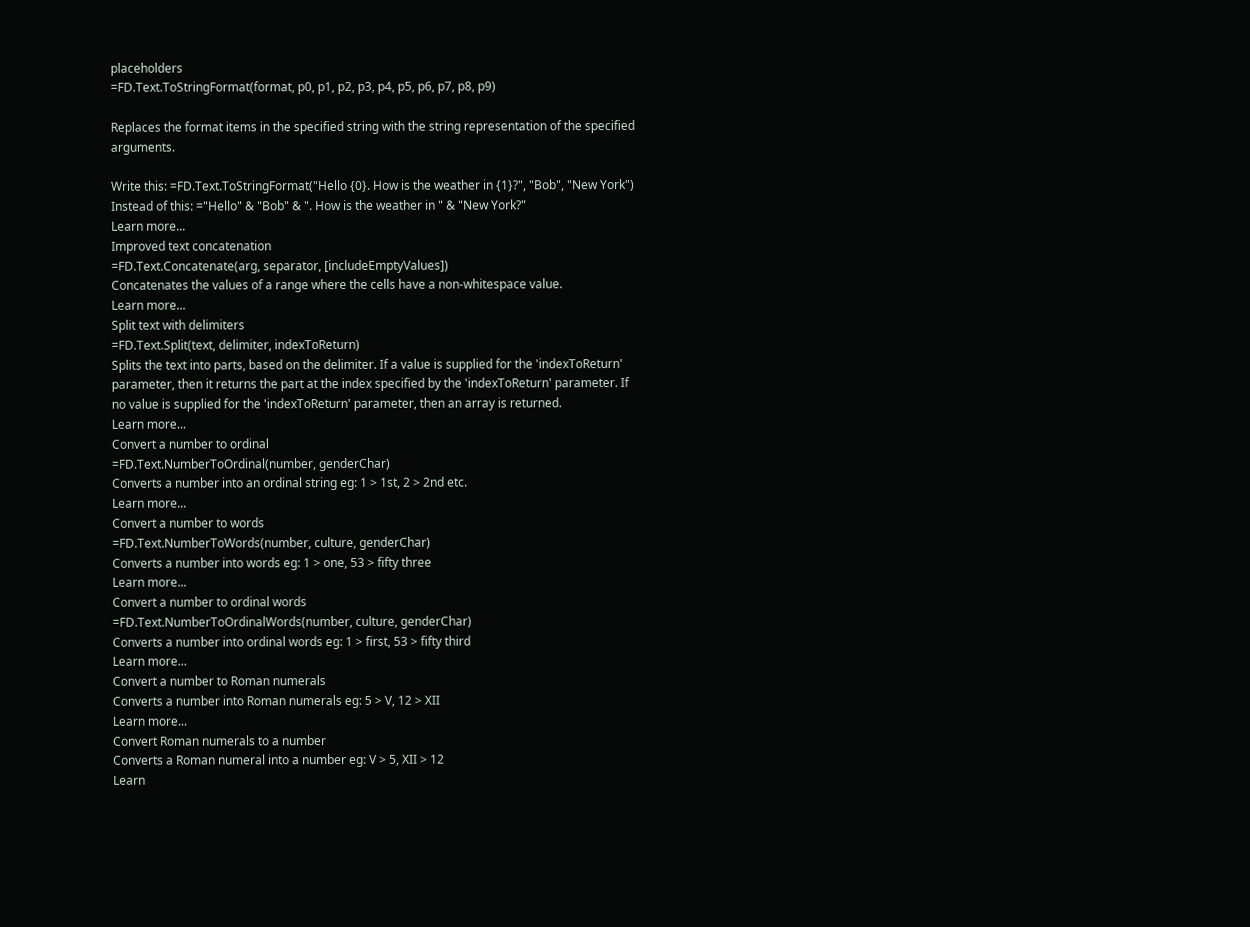placeholders
=FD.Text.ToStringFormat(format, p0, p1, p2, p3, p4, p5, p6, p7, p8, p9)

Replaces the format items in the specified string with the string representation of the specified arguments.

Write this: =FD.Text.ToStringFormat("Hello {0}. How is the weather in {1}?", "Bob", "New York")
Instead of this: ="Hello" & "Bob" & ". How is the weather in " & "New York?"
Learn more...
Improved text concatenation
=FD.Text.Concatenate(arg, separator, [includeEmptyValues])
Concatenates the values of a range where the cells have a non-whitespace value.
Learn more...
Split text with delimiters
=FD.Text.Split(text, delimiter, indexToReturn)
Splits the text into parts, based on the delimiter. If a value is supplied for the 'indexToReturn' parameter, then it returns the part at the index specified by the 'indexToReturn' parameter. If no value is supplied for the 'indexToReturn' parameter, then an array is returned.
Learn more...
Convert a number to ordinal
=FD.Text.NumberToOrdinal(number, genderChar)
Converts a number into an ordinal string eg: 1 > 1st, 2 > 2nd etc.
Learn more...
Convert a number to words
=FD.Text.NumberToWords(number, culture, genderChar)
Converts a number into words eg: 1 > one, 53 > fifty three
Learn more...
Convert a number to ordinal words
=FD.Text.NumberToOrdinalWords(number, culture, genderChar)
Converts a number into ordinal words eg: 1 > first, 53 > fifty third
Learn more...
Convert a number to Roman numerals
Converts a number into Roman numerals eg: 5 > V, 12 > XII
Learn more...
Convert Roman numerals to a number
Converts a Roman numeral into a number eg: V > 5, XII > 12
Learn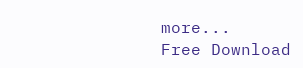more...
Free Download